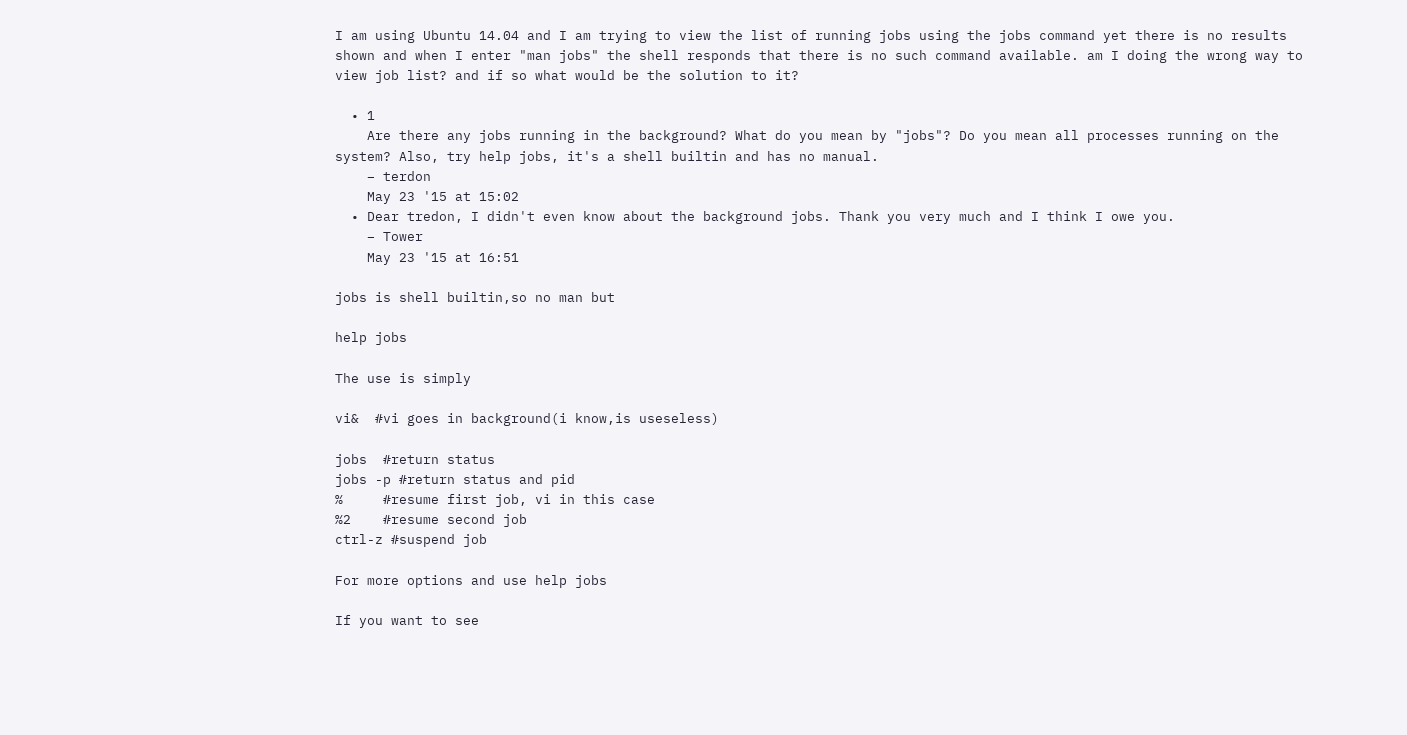I am using Ubuntu 14.04 and I am trying to view the list of running jobs using the jobs command yet there is no results shown and when I enter "man jobs" the shell responds that there is no such command available. am I doing the wrong way to view job list? and if so what would be the solution to it?

  • 1
    Are there any jobs running in the background? What do you mean by "jobs"? Do you mean all processes running on the system? Also, try help jobs, it's a shell builtin and has no manual.
    – terdon
    May 23 '15 at 15:02
  • Dear tredon, I didn't even know about the background jobs. Thank you very much and I think I owe you.
    – Tower
    May 23 '15 at 16:51

jobs is shell builtin,so no man but

help jobs

The use is simply

vi&  #vi goes in background(i know,is useseless)

jobs  #return status
jobs -p #return status and pid
%     #resume first job, vi in this case
%2    #resume second job
ctrl-z #suspend job

For more options and use help jobs

If you want to see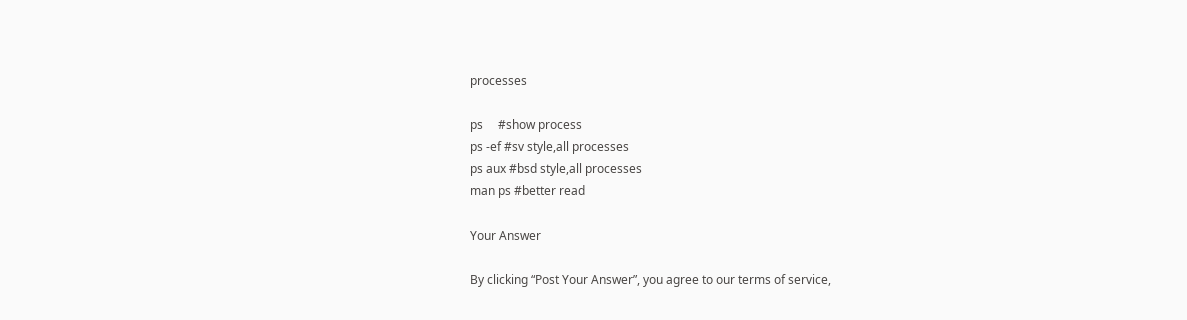processes

ps     #show process
ps -ef #sv style,all processes
ps aux #bsd style,all processes
man ps #better read

Your Answer

By clicking “Post Your Answer”, you agree to our terms of service,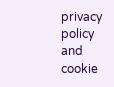privacy policy and cookie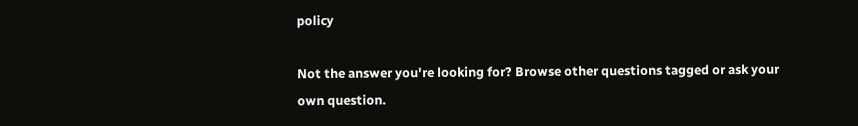policy

Not the answer you're looking for? Browse other questions tagged or ask your own question.